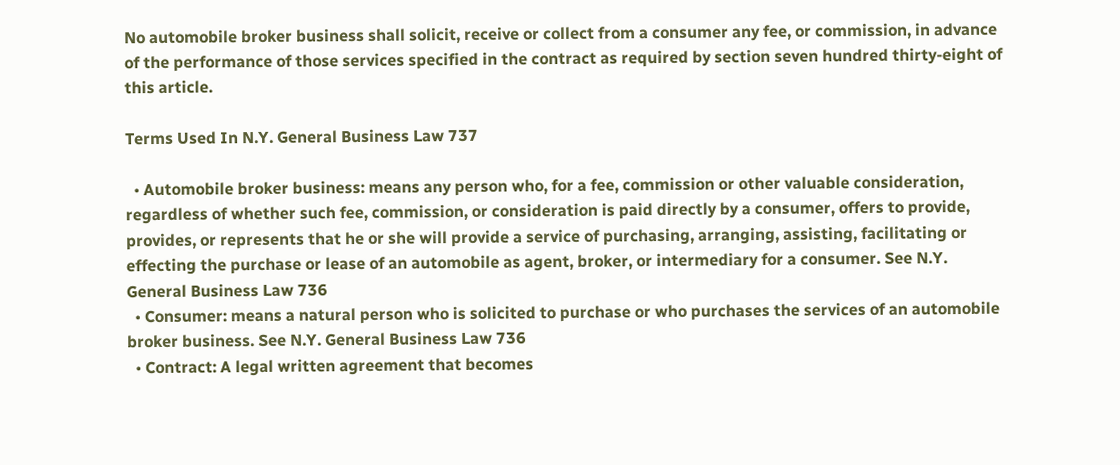No automobile broker business shall solicit, receive or collect from a consumer any fee, or commission, in advance of the performance of those services specified in the contract as required by section seven hundred thirty-eight of this article.

Terms Used In N.Y. General Business Law 737

  • Automobile broker business: means any person who, for a fee, commission or other valuable consideration, regardless of whether such fee, commission, or consideration is paid directly by a consumer, offers to provide, provides, or represents that he or she will provide a service of purchasing, arranging, assisting, facilitating or effecting the purchase or lease of an automobile as agent, broker, or intermediary for a consumer. See N.Y. General Business Law 736
  • Consumer: means a natural person who is solicited to purchase or who purchases the services of an automobile broker business. See N.Y. General Business Law 736
  • Contract: A legal written agreement that becomes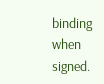binding when signed.